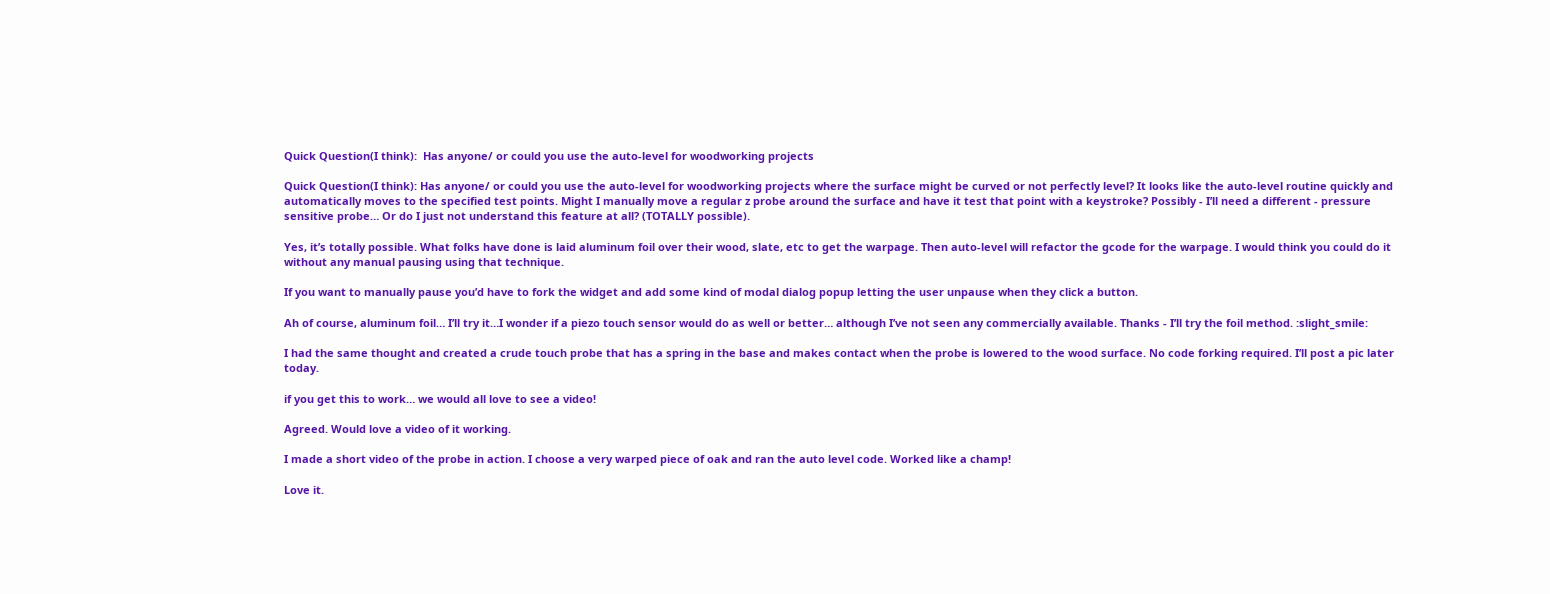Quick Question(I think):  Has anyone/ or could you use the auto-level for woodworking projects

Quick Question(I think): Has anyone/ or could you use the auto-level for woodworking projects where the surface might be curved or not perfectly level? It looks like the auto-level routine quickly and automatically moves to the specified test points. Might I manually move a regular z probe around the surface and have it test that point with a keystroke? Possibly - I’ll need a different - pressure sensitive probe… Or do I just not understand this feature at all? (TOTALLY possible).

Yes, it’s totally possible. What folks have done is laid aluminum foil over their wood, slate, etc to get the warpage. Then auto-level will refactor the gcode for the warpage. I would think you could do it without any manual pausing using that technique.

If you want to manually pause you’d have to fork the widget and add some kind of modal dialog popup letting the user unpause when they click a button.

Ah of course, aluminum foil… I’ll try it…I wonder if a piezo touch sensor would do as well or better… although I’ve not seen any commercially available. Thanks - I’ll try the foil method. :slight_smile:

I had the same thought and created a crude touch probe that has a spring in the base and makes contact when the probe is lowered to the wood surface. No code forking required. I’ll post a pic later today.

if you get this to work… we would all love to see a video!

Agreed. Would love a video of it working.

I made a short video of the probe in action. I choose a very warped piece of oak and ran the auto level code. Worked like a champ!

Love it.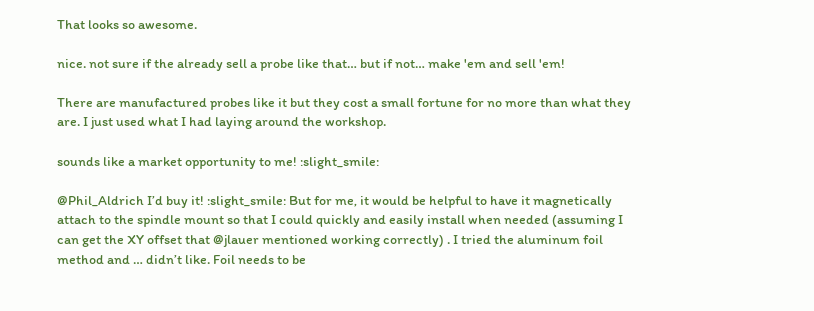That looks so awesome.

nice. not sure if the already sell a probe like that… but if not… make 'em and sell 'em!

There are manufactured probes like it but they cost a small fortune for no more than what they are. I just used what I had laying around the workshop.

sounds like a market opportunity to me! :slight_smile:

@Phil_Aldrich I’d buy it! :slight_smile: But for me, it would be helpful to have it magnetically attach to the spindle mount so that I could quickly and easily install when needed (assuming I can get the XY offset that @jlauer mentioned working correctly) . I tried the aluminum foil method and … didn’t like. Foil needs to be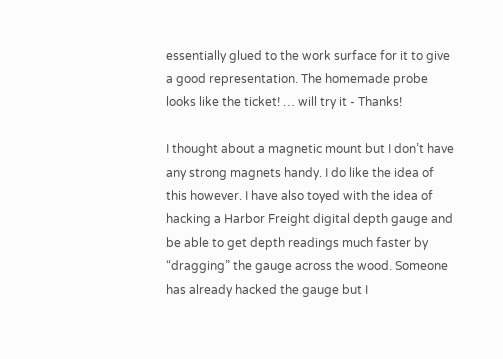essentially glued to the work surface for it to give a good representation. The homemade probe looks like the ticket! … will try it - Thanks!

I thought about a magnetic mount but I don’t have any strong magnets handy. I do like the idea of this however. I have also toyed with the idea of hacking a Harbor Freight digital depth gauge and be able to get depth readings much faster by “dragging” the gauge across the wood. Someone has already hacked the gauge but I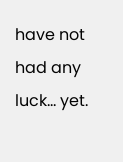have not had any luck… yet.